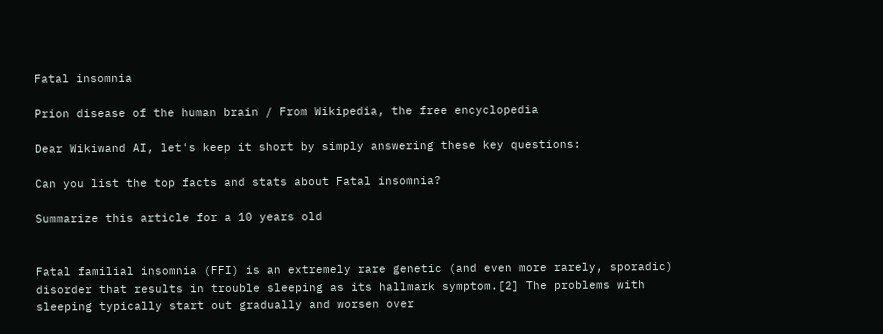Fatal insomnia

Prion disease of the human brain / From Wikipedia, the free encyclopedia

Dear Wikiwand AI, let's keep it short by simply answering these key questions:

Can you list the top facts and stats about Fatal insomnia?

Summarize this article for a 10 years old


Fatal familial insomnia (FFI) is an extremely rare genetic (and even more rarely, sporadic) disorder that results in trouble sleeping as its hallmark symptom.[2] The problems with sleeping typically start out gradually and worsen over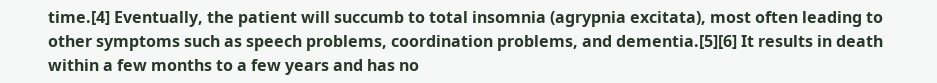time.[4] Eventually, the patient will succumb to total insomnia (agrypnia excitata), most often leading to other symptoms such as speech problems, coordination problems, and dementia.[5][6] It results in death within a few months to a few years and has no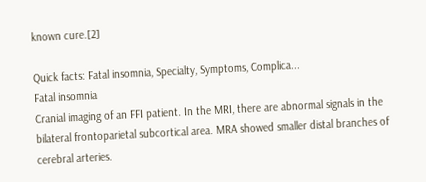known cure.[2]

Quick facts: Fatal insomnia, Specialty, Symptoms, Complica...
Fatal insomnia
Cranial imaging of an FFI patient. In the MRI, there are abnormal signals in the bilateral frontoparietal subcortical area. MRA showed smaller distal branches of cerebral arteries.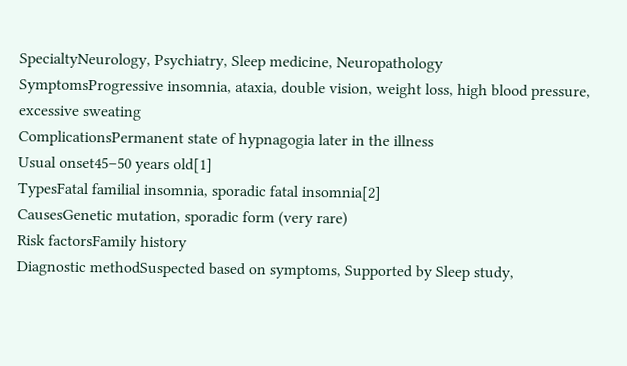SpecialtyNeurology, Psychiatry, Sleep medicine, Neuropathology
SymptomsProgressive insomnia, ataxia, double vision, weight loss, high blood pressure, excessive sweating
ComplicationsPermanent state of hypnagogia later in the illness
Usual onset45–50 years old[1]
TypesFatal familial insomnia, sporadic fatal insomnia[2]
CausesGenetic mutation, sporadic form (very rare)
Risk factorsFamily history
Diagnostic methodSuspected based on symptoms, Supported by Sleep study,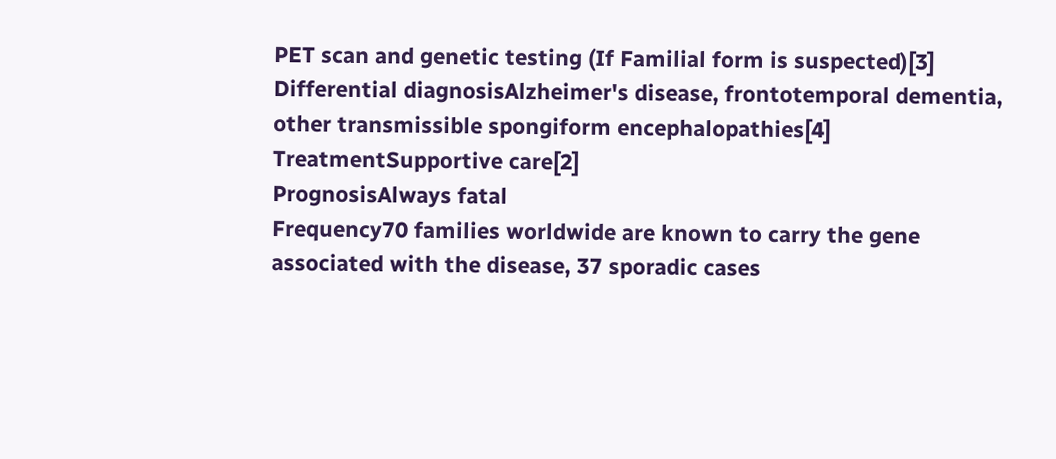PET scan and genetic testing (If Familial form is suspected)[3]
Differential diagnosisAlzheimer's disease, frontotemporal dementia, other transmissible spongiform encephalopathies[4]
TreatmentSupportive care[2]
PrognosisAlways fatal
Frequency70 families worldwide are known to carry the gene associated with the disease, 37 sporadic cases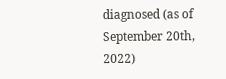diagnosed (as of September 20th, 2022)